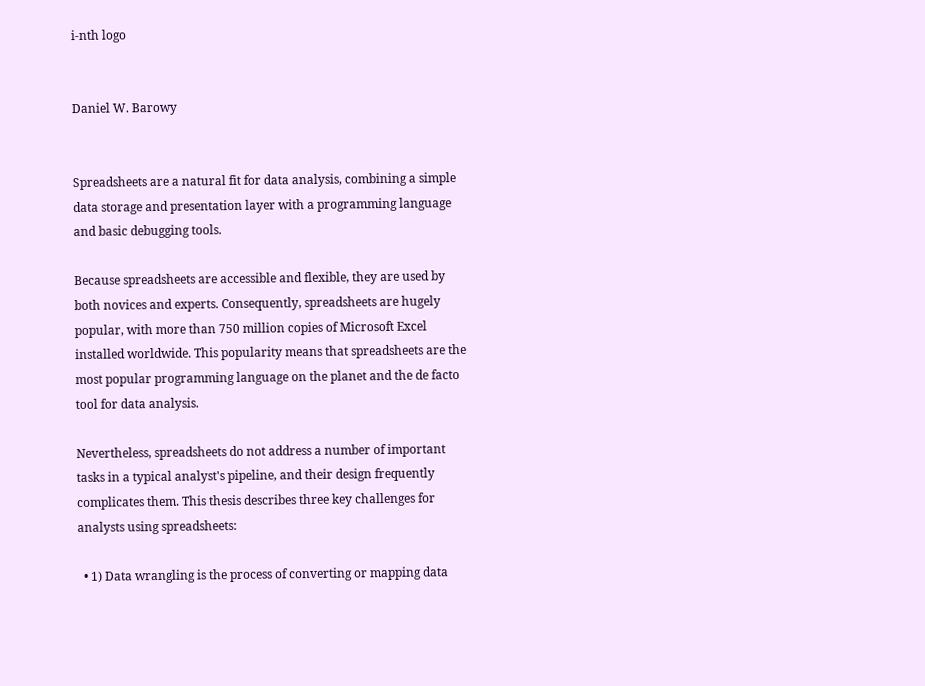i-nth logo


Daniel W. Barowy


Spreadsheets are a natural fit for data analysis, combining a simple data storage and presentation layer with a programming language and basic debugging tools.

Because spreadsheets are accessible and flexible, they are used by both novices and experts. Consequently, spreadsheets are hugely popular, with more than 750 million copies of Microsoft Excel installed worldwide. This popularity means that spreadsheets are the most popular programming language on the planet and the de facto tool for data analysis.

Nevertheless, spreadsheets do not address a number of important tasks in a typical analyst's pipeline, and their design frequently complicates them. This thesis describes three key challenges for analysts using spreadsheets:

  • 1) Data wrangling is the process of converting or mapping data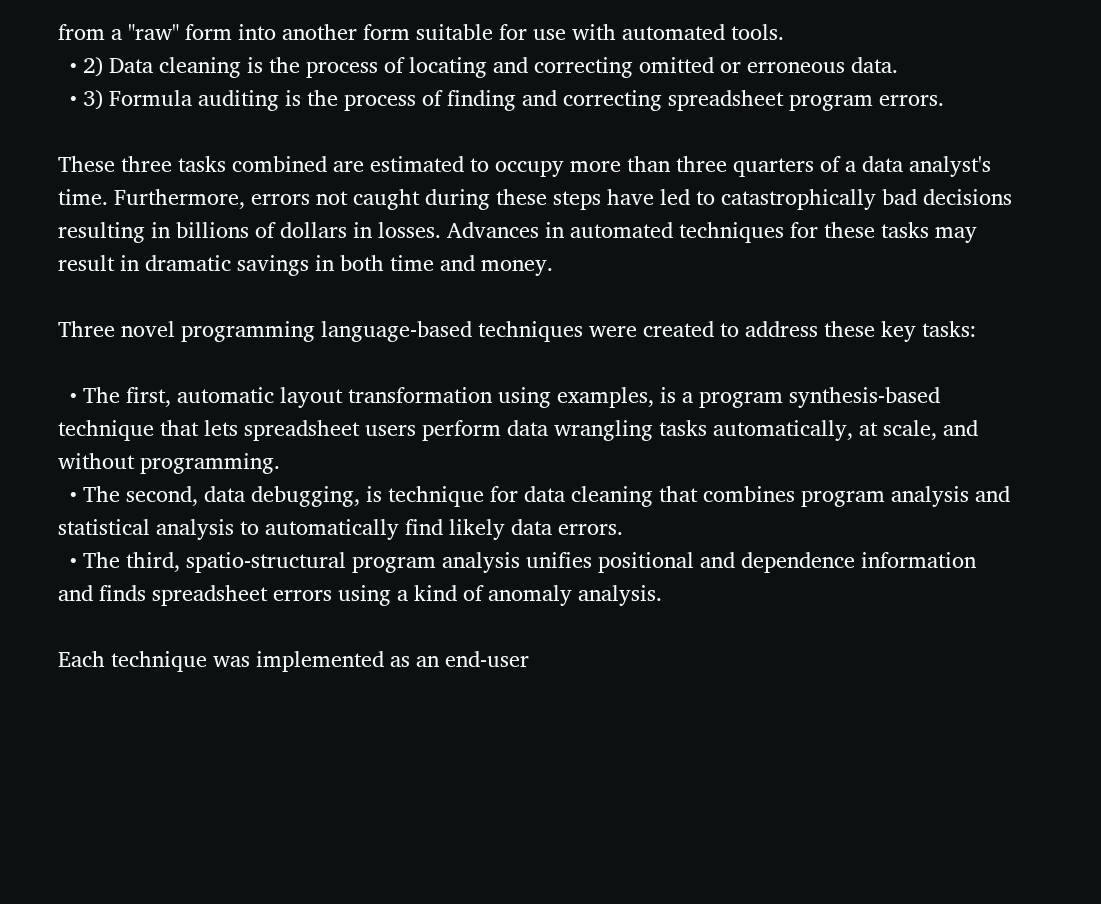from a "raw" form into another form suitable for use with automated tools.
  • 2) Data cleaning is the process of locating and correcting omitted or erroneous data.
  • 3) Formula auditing is the process of finding and correcting spreadsheet program errors.

These three tasks combined are estimated to occupy more than three quarters of a data analyst's time. Furthermore, errors not caught during these steps have led to catastrophically bad decisions resulting in billions of dollars in losses. Advances in automated techniques for these tasks may result in dramatic savings in both time and money.

Three novel programming language-based techniques were created to address these key tasks:

  • The first, automatic layout transformation using examples, is a program synthesis-based technique that lets spreadsheet users perform data wrangling tasks automatically, at scale, and without programming.
  • The second, data debugging, is technique for data cleaning that combines program analysis and statistical analysis to automatically find likely data errors.
  • The third, spatio-structural program analysis unifies positional and dependence information and finds spreadsheet errors using a kind of anomaly analysis.

Each technique was implemented as an end-user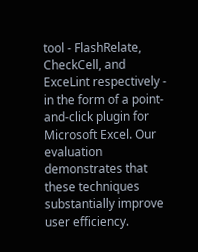tool - FlashRelate, CheckCell, and ExceLint respectively - in the form of a point-and-click plugin for Microsoft Excel. Our evaluation demonstrates that these techniques substantially improve user efficiency.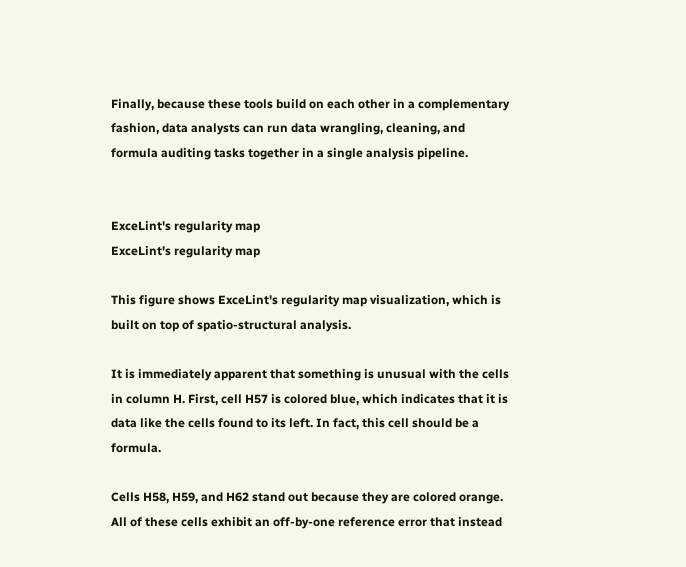Finally, because these tools build on each other in a complementary fashion, data analysts can run data wrangling, cleaning, and formula auditing tasks together in a single analysis pipeline.


ExceLint's regularity map
ExceLint's regularity map

This figure shows ExceLint's regularity map visualization, which is built on top of spatio-structural analysis.

It is immediately apparent that something is unusual with the cells in column H. First, cell H57 is colored blue, which indicates that it is data like the cells found to its left. In fact, this cell should be a formula.

Cells H58, H59, and H62 stand out because they are colored orange. All of these cells exhibit an off-by-one reference error that instead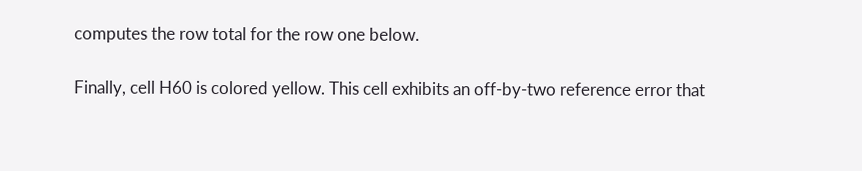computes the row total for the row one below.

Finally, cell H60 is colored yellow. This cell exhibits an off-by-two reference error that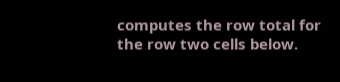computes the row total for the row two cells below.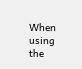When using the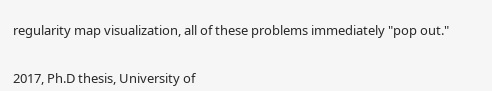regularity map visualization, all of these problems immediately "pop out."


2017, Ph.D thesis, University of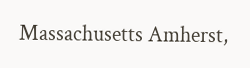Massachusetts Amherst,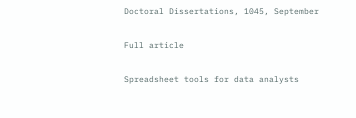Doctoral Dissertations, 1045, September

Full article

Spreadsheet tools for data analysts